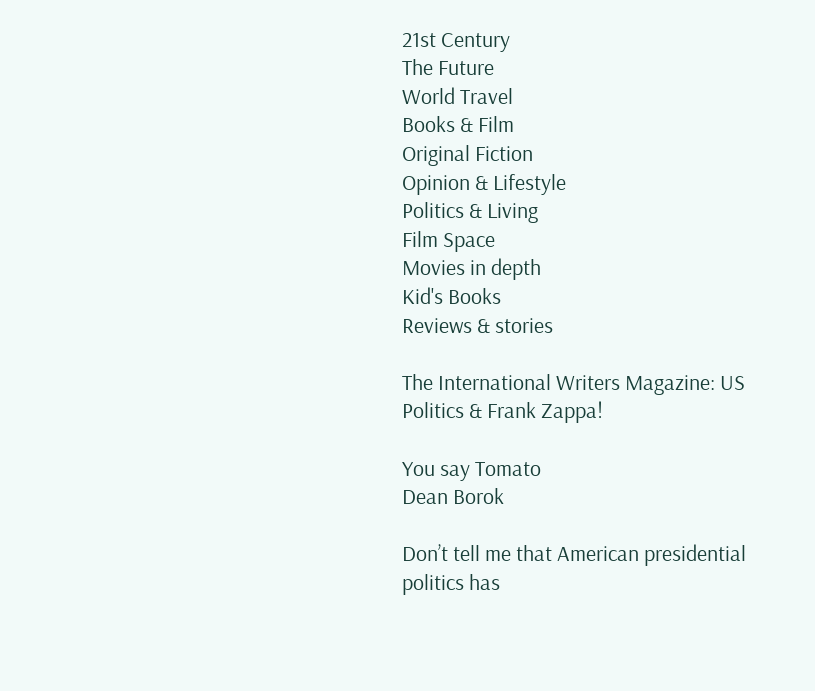21st Century
The Future
World Travel
Books & Film
Original Fiction
Opinion & Lifestyle
Politics & Living
Film Space
Movies in depth
Kid's Books
Reviews & stories

The International Writers Magazine: US Politics & Frank Zappa!

You say Tomato
Dean Borok

Don’t tell me that American presidential politics has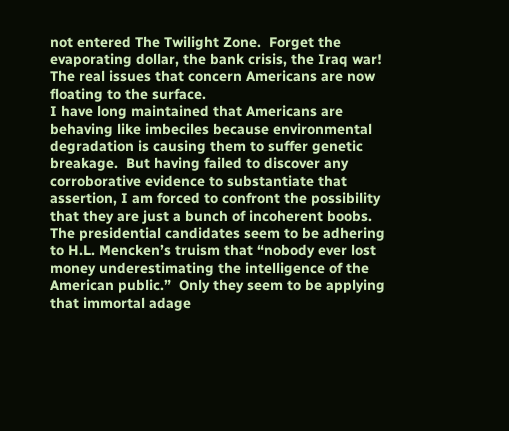not entered The Twilight Zone.  Forget the evaporating dollar, the bank crisis, the Iraq war!  The real issues that concern Americans are now floating to the surface.
I have long maintained that Americans are behaving like imbeciles because environmental degradation is causing them to suffer genetic breakage.  But having failed to discover any corroborative evidence to substantiate that assertion, I am forced to confront the possibility that they are just a bunch of incoherent boobs.
The presidential candidates seem to be adhering to H.L. Mencken’s truism that “nobody ever lost money underestimating the intelligence of the American public.”  Only they seem to be applying that immortal adage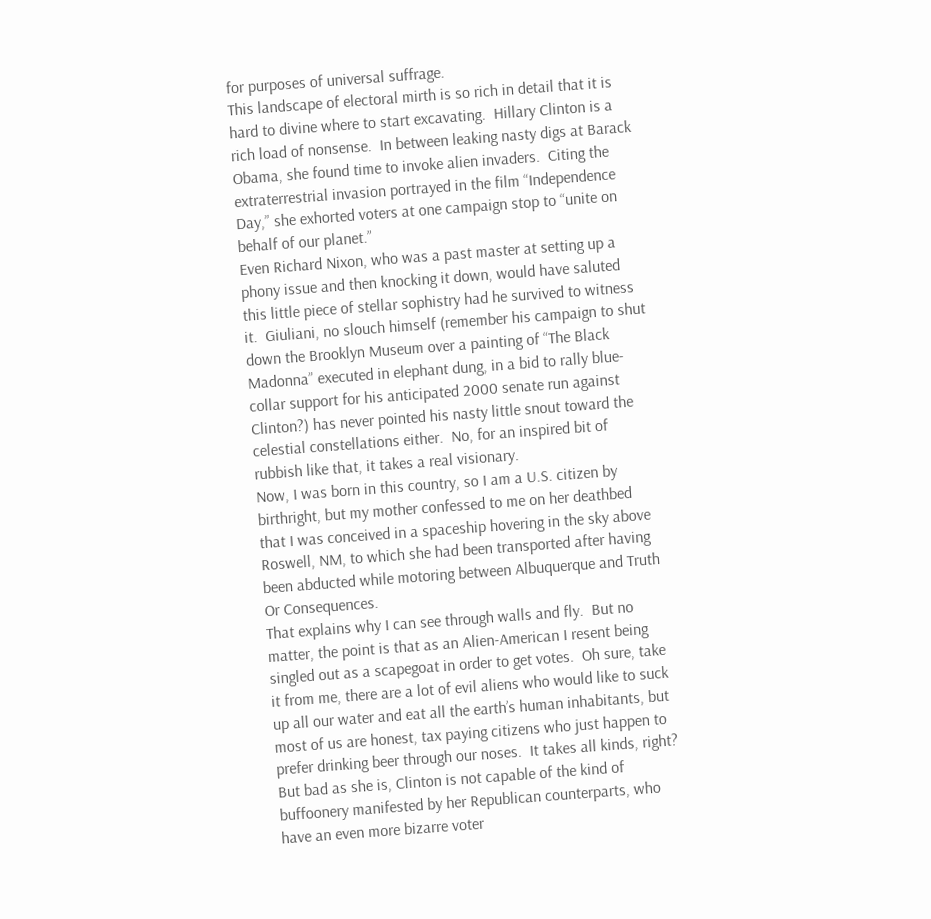for purposes of universal suffrage.
This landscape of electoral mirth is so rich in detail that it is hard to divine where to start excavating.  Hillary Clinton is a rich load of nonsense.  In between leaking nasty digs at Barack Obama, she found time to invoke alien invaders.  Citing the extraterrestrial invasion portrayed in the film “Independence Day,” she exhorted voters at one campaign stop to “unite on behalf of our planet.”
Even Richard Nixon, who was a past master at setting up a phony issue and then knocking it down, would have saluted this little piece of stellar sophistry had he survived to witness it.  Giuliani, no slouch himself (remember his campaign to shut down the Brooklyn Museum over a painting of “The Black Madonna” executed in elephant dung, in a bid to rally blue-collar support for his anticipated 2000 senate run against Clinton?) has never pointed his nasty little snout toward the celestial constellations either.  No, for an inspired bit of rubbish like that, it takes a real visionary.
Now, I was born in this country, so I am a U.S. citizen by birthright, but my mother confessed to me on her deathbed that I was conceived in a spaceship hovering in the sky above Roswell, NM, to which she had been transported after having been abducted while motoring between Albuquerque and Truth Or Consequences.
That explains why I can see through walls and fly.  But no matter, the point is that as an Alien-American I resent being singled out as a scapegoat in order to get votes.  Oh sure, take it from me, there are a lot of evil aliens who would like to suck up all our water and eat all the earth’s human inhabitants, but most of us are honest, tax paying citizens who just happen to prefer drinking beer through our noses.  It takes all kinds, right?
But bad as she is, Clinton is not capable of the kind of buffoonery manifested by her Republican counterparts, who have an even more bizarre voter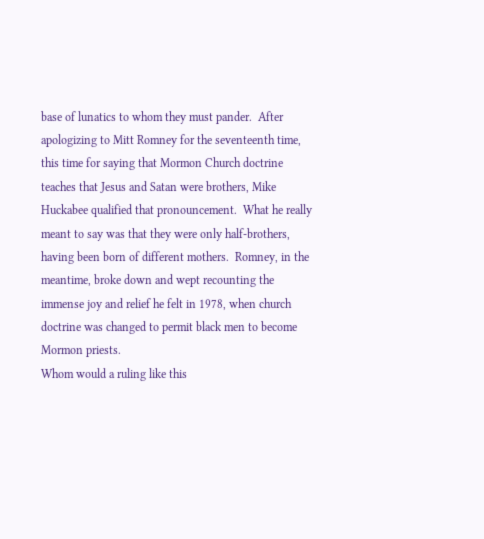base of lunatics to whom they must pander.  After apologizing to Mitt Romney for the seventeenth time, this time for saying that Mormon Church doctrine teaches that Jesus and Satan were brothers, Mike Huckabee qualified that pronouncement.  What he really meant to say was that they were only half-brothers, having been born of different mothers.  Romney, in the meantime, broke down and wept recounting the immense joy and relief he felt in 1978, when church doctrine was changed to permit black men to become Mormon priests.
Whom would a ruling like this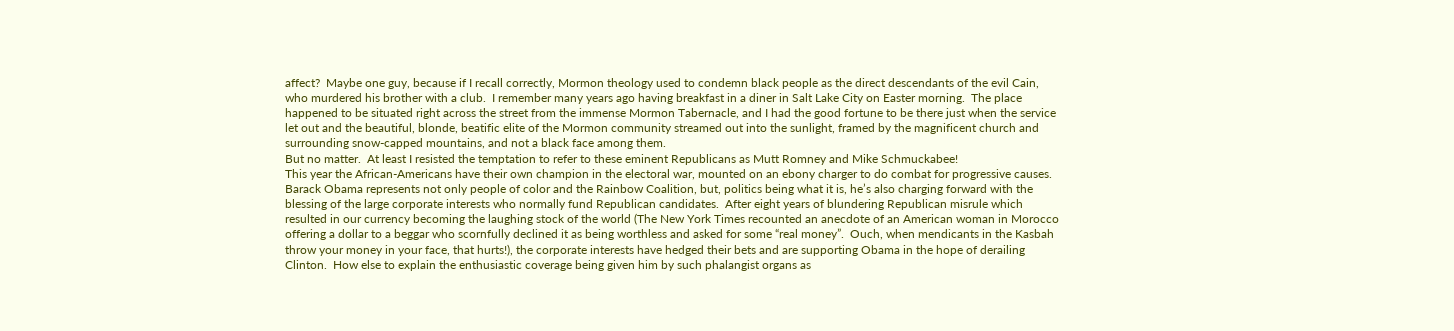affect?  Maybe one guy, because if I recall correctly, Mormon theology used to condemn black people as the direct descendants of the evil Cain, who murdered his brother with a club.  I remember many years ago having breakfast in a diner in Salt Lake City on Easter morning.  The place happened to be situated right across the street from the immense Mormon Tabernacle, and I had the good fortune to be there just when the service let out and the beautiful, blonde, beatific elite of the Mormon community streamed out into the sunlight, framed by the magnificent church and surrounding snow-capped mountains, and not a black face among them.
But no matter.  At least I resisted the temptation to refer to these eminent Republicans as Mutt Romney and Mike Schmuckabee!
This year the African-Americans have their own champion in the electoral war, mounted on an ebony charger to do combat for progressive causes.  Barack Obama represents not only people of color and the Rainbow Coalition, but, politics being what it is, he’s also charging forward with the blessing of the large corporate interests who normally fund Republican candidates.  After eight years of blundering Republican misrule which resulted in our currency becoming the laughing stock of the world (The New York Times recounted an anecdote of an American woman in Morocco offering a dollar to a beggar who scornfully declined it as being worthless and asked for some “real money”.  Ouch, when mendicants in the Kasbah throw your money in your face, that hurts!), the corporate interests have hedged their bets and are supporting Obama in the hope of derailing Clinton.  How else to explain the enthusiastic coverage being given him by such phalangist organs as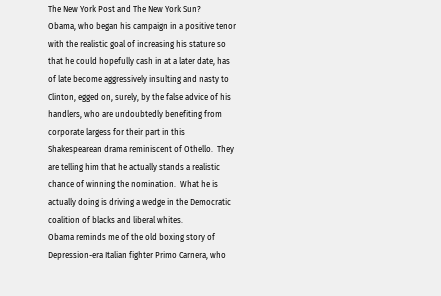The New York Post and The New York Sun?
Obama, who began his campaign in a positive tenor with the realistic goal of increasing his stature so that he could hopefully cash in at a later date, has of late become aggressively insulting and nasty to Clinton, egged on, surely, by the false advice of his handlers, who are undoubtedly benefiting from corporate largess for their part in this Shakespearean drama reminiscent of Othello.  They are telling him that he actually stands a realistic chance of winning the nomination.  What he is actually doing is driving a wedge in the Democratic coalition of blacks and liberal whites.
Obama reminds me of the old boxing story of Depression-era Italian fighter Primo Carnera, who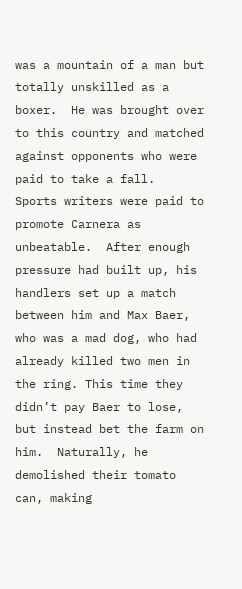was a mountain of a man but totally unskilled as a boxer.  He was brought over to this country and matched against opponents who were paid to take a fall.  Sports writers were paid to promote Carnera as unbeatable.  After enough pressure had built up, his handlers set up a match between him and Max Baer, who was a mad dog, who had already killed two men in the ring. This time they didn’t pay Baer to lose, but instead bet the farm on him.  Naturally, he demolished their tomato can, making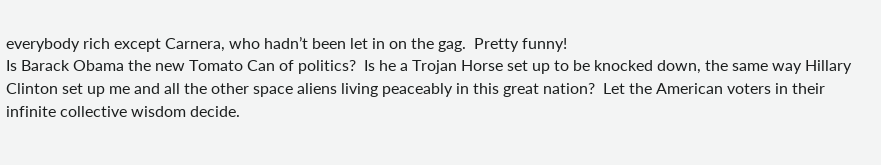everybody rich except Carnera, who hadn’t been let in on the gag.  Pretty funny!
Is Barack Obama the new Tomato Can of politics?  Is he a Trojan Horse set up to be knocked down, the same way Hillary Clinton set up me and all the other space aliens living peaceably in this great nation?  Let the American voters in their infinite collective wisdom decide.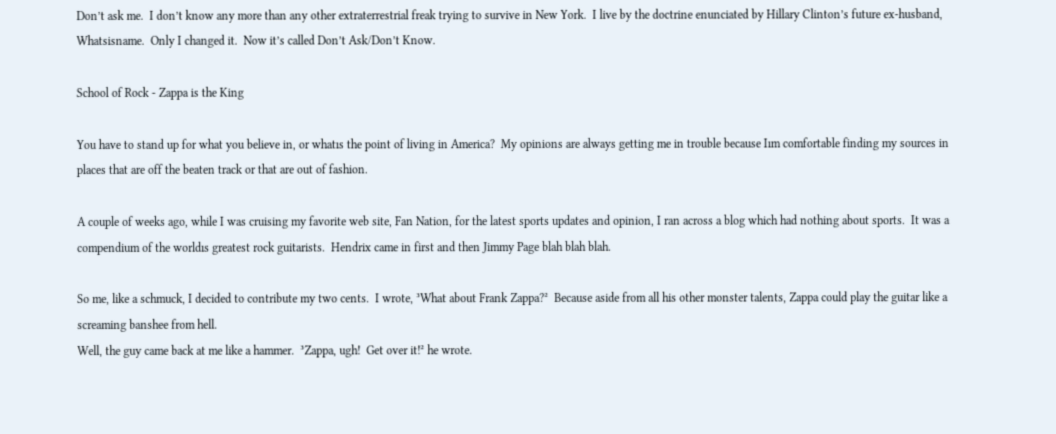Don’t ask me.  I don’t know any more than any other extraterrestrial freak trying to survive in New York.  I live by the doctrine enunciated by Hillary Clinton’s future ex-husband, Whatsisname.  Only I changed it.  Now it’s called Don’t Ask/Don’t Know.

School of Rock - Zappa is the King

You have to stand up for what you believe in, or whatıs the point of living in America?  My opinions are always getting me in trouble because Iım comfortable finding my sources in places that are off the beaten track or that are out of fashion.

A couple of weeks ago, while I was cruising my favorite web site, Fan Nation, for the latest sports updates and opinion, I ran across a blog which had nothing about sports.  It was a compendium of the worldıs greatest rock guitarists.  Hendrix came in first and then Jimmy Page blah blah blah.

So me, like a schmuck, I decided to contribute my two cents.  I wrote, ³What about Frank Zappa?²  Because aside from all his other monster talents, Zappa could play the guitar like a screaming banshee from hell.
Well, the guy came back at me like a hammer.  ³Zappa, ugh!  Get over it!² he wrote.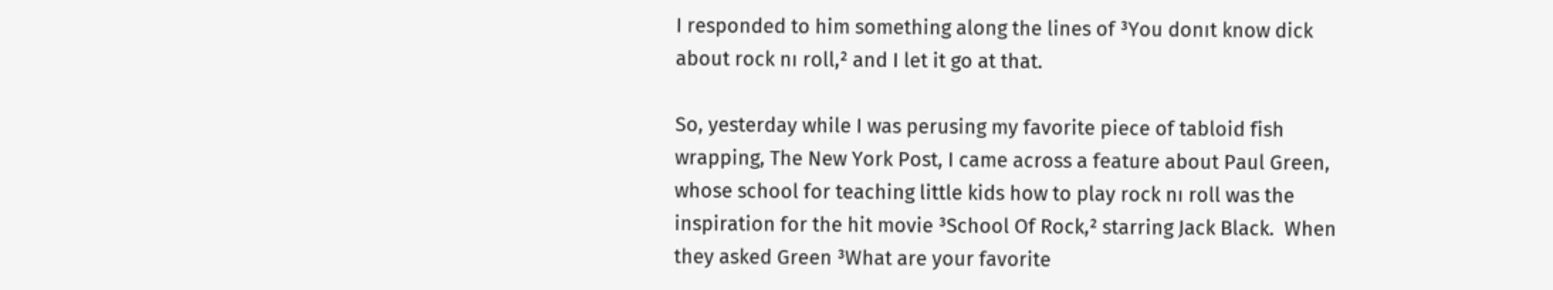I responded to him something along the lines of ³You donıt know dick about rock nı roll,² and I let it go at that.

So, yesterday while I was perusing my favorite piece of tabloid fish wrapping, The New York Post, I came across a feature about Paul Green, whose school for teaching little kids how to play rock nı roll was the inspiration for the hit movie ³School Of Rock,² starring Jack Black.  When they asked Green ³What are your favorite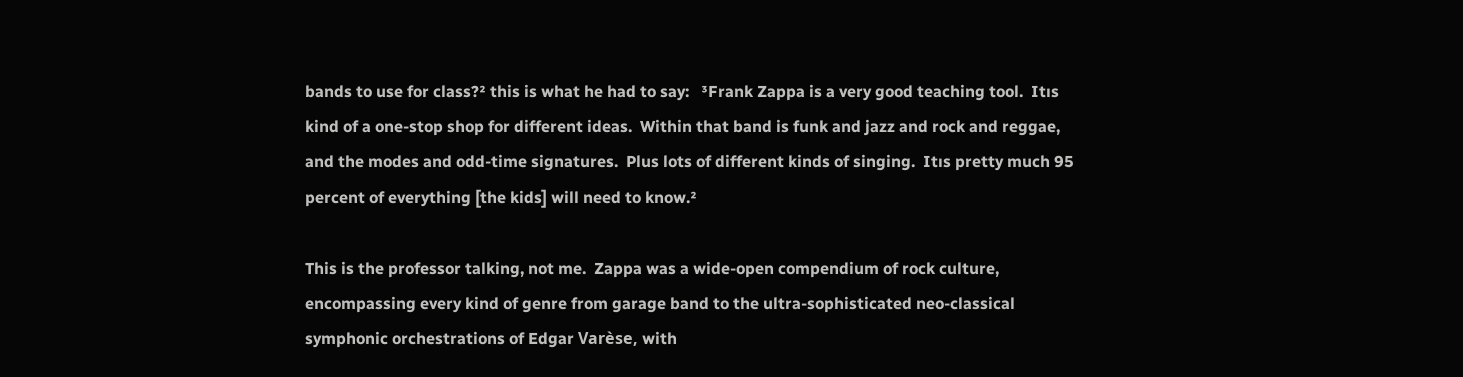bands to use for class?² this is what he had to say:   ³Frank Zappa is a very good teaching tool.  Itıs kind of a one-stop shop for different ideas.  Within that band is funk and jazz and rock and reggae, and the modes and odd-time signatures.  Plus lots of different kinds of singing.  Itıs pretty much 95 percent of everything [the kids] will need to know.²

This is the professor talking, not me.  Zappa was a wide-open compendium of rock culture, encompassing every kind of genre from garage band to the ultra-sophisticated neo-classical symphonic orchestrations of Edgar Varèse, with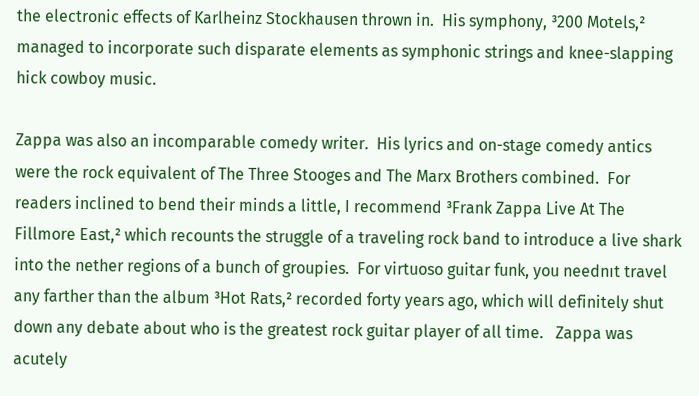the electronic effects of Karlheinz Stockhausen thrown in.  His symphony, ³200 Motels,² managed to incorporate such disparate elements as symphonic strings and knee-slapping hick cowboy music.

Zappa was also an incomparable comedy writer.  His lyrics and on-stage comedy antics were the rock equivalent of The Three Stooges and The Marx Brothers combined.  For readers inclined to bend their minds a little, I recommend ³Frank Zappa Live At The Fillmore East,² which recounts the struggle of a traveling rock band to introduce a live shark into the nether regions of a bunch of groupies.  For virtuoso guitar funk, you neednıt travel any farther than the album ³Hot Rats,² recorded forty years ago, which will definitely shut down any debate about who is the greatest rock guitar player of all time.   Zappa was acutely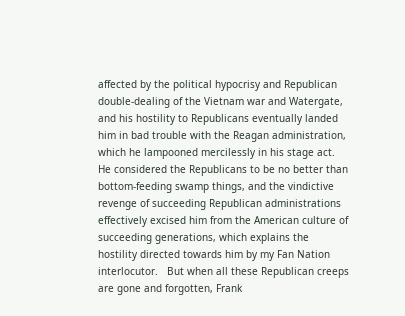affected by the political hypocrisy and Republican double-dealing of the Vietnam war and Watergate, and his hostility to Republicans eventually landed him in bad trouble with the Reagan administration, which he lampooned mercilessly in his stage act.  He considered the Republicans to be no better than bottom-feeding swamp things, and the vindictive revenge of succeeding Republican administrations effectively excised him from the American culture of succeeding generations, which explains the hostility directed towards him by my Fan Nation interlocutor.   But when all these Republican creeps are gone and forgotten, Frank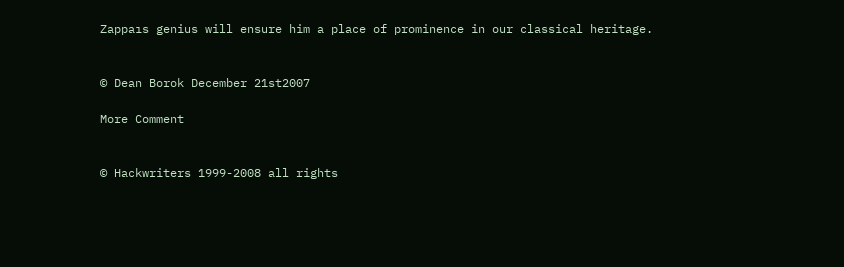Zappaıs genius will ensure him a place of prominence in our classical heritage.


© Dean Borok December 21st2007

More Comment


© Hackwriters 1999-2008 all rights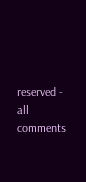reserved - all comments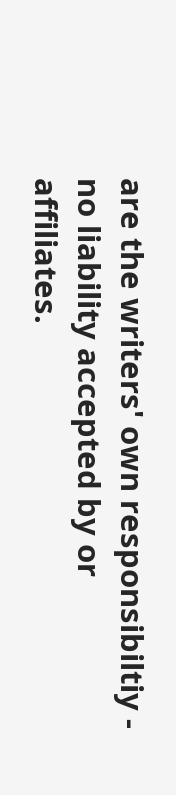are the writers' own responsibiltiy - no liability accepted by or affiliates.